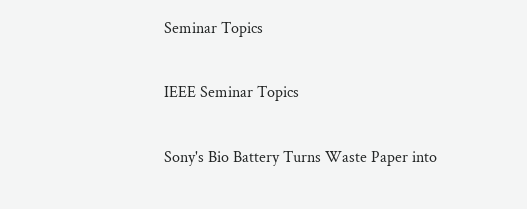Seminar Topics

IEEE Seminar Topics

Sony's Bio Battery Turns Waste Paper into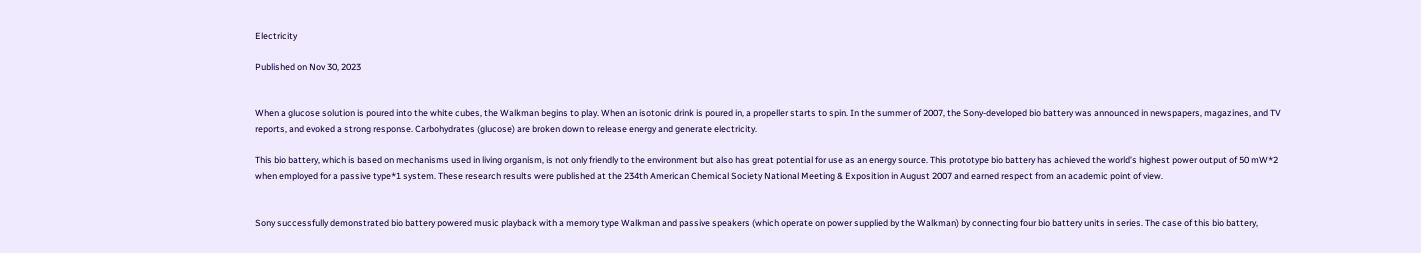Electricity

Published on Nov 30, 2023


When a glucose solution is poured into the white cubes, the Walkman begins to play. When an isotonic drink is poured in, a propeller starts to spin. In the summer of 2007, the Sony-developed bio battery was announced in newspapers, magazines, and TV reports, and evoked a strong response. Carbohydrates (glucose) are broken down to release energy and generate electricity.

This bio battery, which is based on mechanisms used in living organism, is not only friendly to the environment but also has great potential for use as an energy source. This prototype bio battery has achieved the world’s highest power output of 50 mW*2 when employed for a passive type*1 system. These research results were published at the 234th American Chemical Society National Meeting & Exposition in August 2007 and earned respect from an academic point of view.


Sony successfully demonstrated bio battery powered music playback with a memory type Walkman and passive speakers (which operate on power supplied by the Walkman) by connecting four bio battery units in series. The case of this bio battery,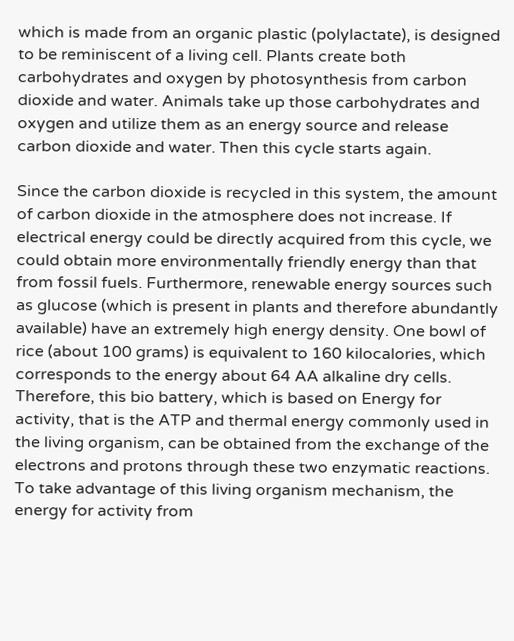which is made from an organic plastic (polylactate), is designed to be reminiscent of a living cell. Plants create both carbohydrates and oxygen by photosynthesis from carbon dioxide and water. Animals take up those carbohydrates and oxygen and utilize them as an energy source and release carbon dioxide and water. Then this cycle starts again.

Since the carbon dioxide is recycled in this system, the amount of carbon dioxide in the atmosphere does not increase. If electrical energy could be directly acquired from this cycle, we could obtain more environmentally friendly energy than that from fossil fuels. Furthermore, renewable energy sources such as glucose (which is present in plants and therefore abundantly available) have an extremely high energy density. One bowl of rice (about 100 grams) is equivalent to 160 kilocalories, which corresponds to the energy about 64 AA alkaline dry cells. Therefore, this bio battery, which is based on Energy for activity, that is the ATP and thermal energy commonly used in the living organism, can be obtained from the exchange of the electrons and protons through these two enzymatic reactions. To take advantage of this living organism mechanism, the energy for activity from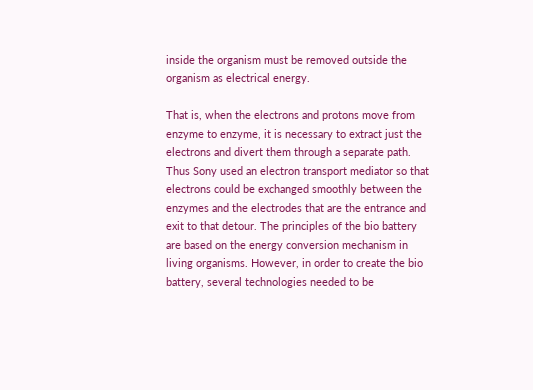inside the organism must be removed outside the organism as electrical energy.

That is, when the electrons and protons move from enzyme to enzyme, it is necessary to extract just the electrons and divert them through a separate path. Thus Sony used an electron transport mediator so that electrons could be exchanged smoothly between the enzymes and the electrodes that are the entrance and exit to that detour. The principles of the bio battery are based on the energy conversion mechanism in living organisms. However, in order to create the bio battery, several technologies needed to be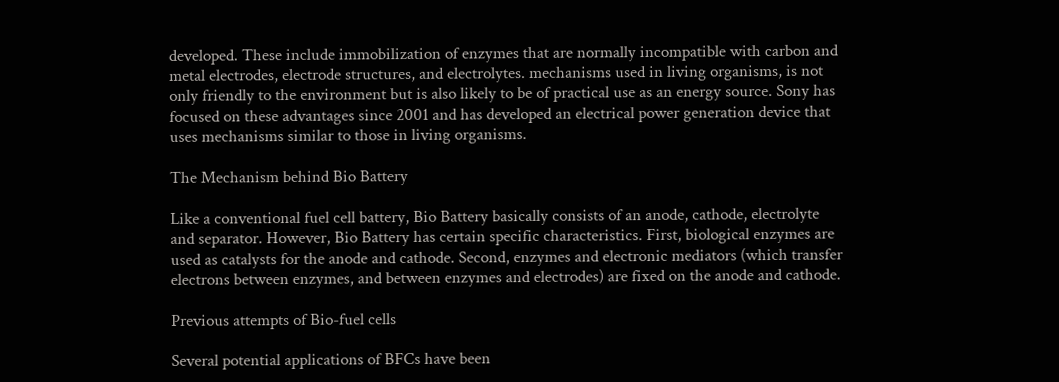developed. These include immobilization of enzymes that are normally incompatible with carbon and metal electrodes, electrode structures, and electrolytes. mechanisms used in living organisms, is not only friendly to the environment but is also likely to be of practical use as an energy source. Sony has focused on these advantages since 2001 and has developed an electrical power generation device that uses mechanisms similar to those in living organisms.

The Mechanism behind Bio Battery

Like a conventional fuel cell battery, Bio Battery basically consists of an anode, cathode, electrolyte and separator. However, Bio Battery has certain specific characteristics. First, biological enzymes are used as catalysts for the anode and cathode. Second, enzymes and electronic mediators (which transfer electrons between enzymes, and between enzymes and electrodes) are fixed on the anode and cathode.

Previous attempts of Bio-fuel cells

Several potential applications of BFCs have been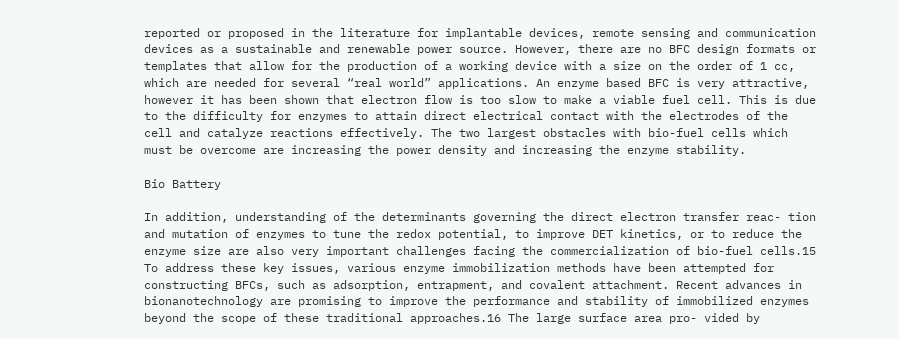reported or proposed in the literature for implantable devices, remote sensing and communication devices as a sustainable and renewable power source. However, there are no BFC design formats or templates that allow for the production of a working device with a size on the order of 1 cc, which are needed for several “real world” applications. An enzyme based BFC is very attractive, however it has been shown that electron flow is too slow to make a viable fuel cell. This is due to the difficulty for enzymes to attain direct electrical contact with the electrodes of the cell and catalyze reactions effectively. The two largest obstacles with bio-fuel cells which must be overcome are increasing the power density and increasing the enzyme stability.

Bio Battery

In addition, understanding of the determinants governing the direct electron transfer reac- tion and mutation of enzymes to tune the redox potential, to improve DET kinetics, or to reduce the enzyme size are also very important challenges facing the commercialization of bio-fuel cells.15 To address these key issues, various enzyme immobilization methods have been attempted for constructing BFCs, such as adsorption, entrapment, and covalent attachment. Recent advances in bionanotechnology are promising to improve the performance and stability of immobilized enzymes beyond the scope of these traditional approaches.16 The large surface area pro- vided by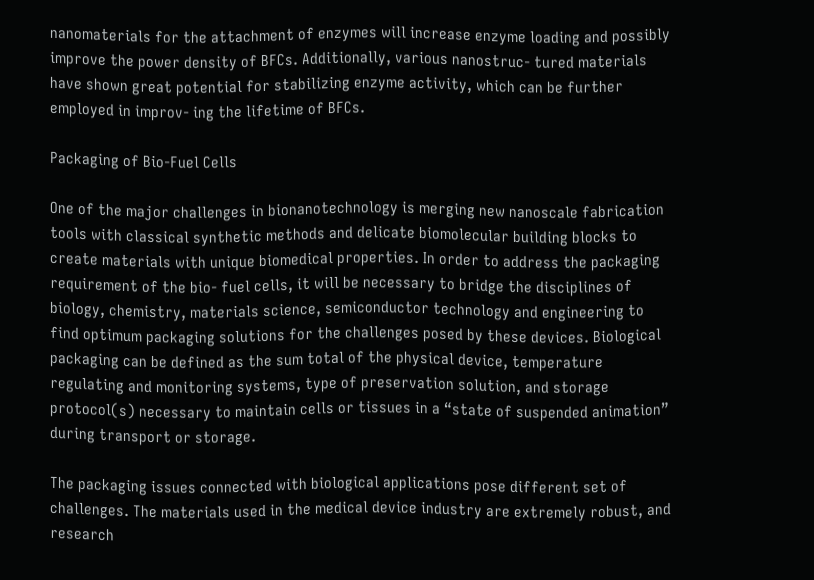nanomaterials for the attachment of enzymes will increase enzyme loading and possibly improve the power density of BFCs. Additionally, various nanostruc- tured materials have shown great potential for stabilizing enzyme activity, which can be further employed in improv- ing the lifetime of BFCs.

Packaging of Bio-Fuel Cells

One of the major challenges in bionanotechnology is merging new nanoscale fabrication tools with classical synthetic methods and delicate biomolecular building blocks to create materials with unique biomedical properties. In order to address the packaging requirement of the bio- fuel cells, it will be necessary to bridge the disciplines of biology, chemistry, materials science, semiconductor technology and engineering to find optimum packaging solutions for the challenges posed by these devices. Biological packaging can be defined as the sum total of the physical device, temperature regulating and monitoring systems, type of preservation solution, and storage protocol(s) necessary to maintain cells or tissues in a “state of suspended animation” during transport or storage.

The packaging issues connected with biological applications pose different set of challenges. The materials used in the medical device industry are extremely robust, and research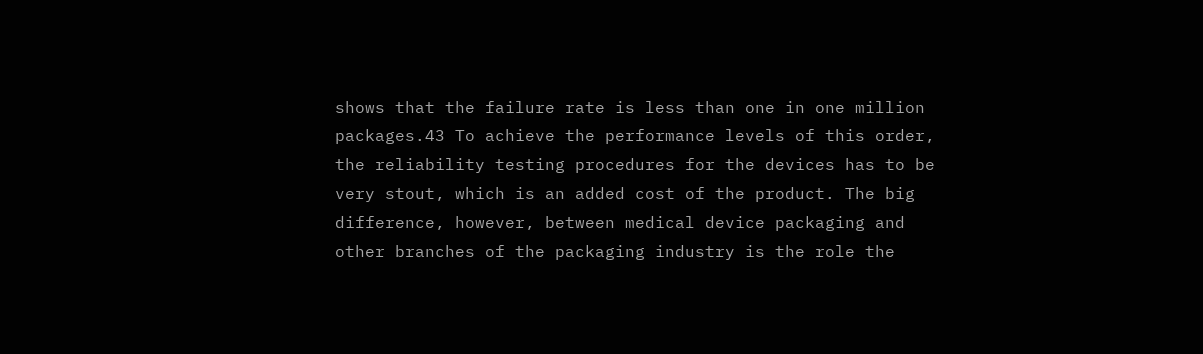shows that the failure rate is less than one in one million packages.43 To achieve the performance levels of this order, the reliability testing procedures for the devices has to be very stout, which is an added cost of the product. The big difference, however, between medical device packaging and other branches of the packaging industry is the role the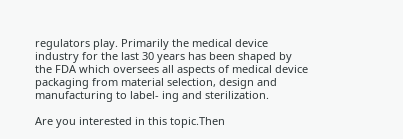regulators play. Primarily the medical device industry for the last 30 years has been shaped by the FDA which oversees all aspects of medical device packaging from material selection, design and manufacturing to label- ing and sterilization.

Are you interested in this topic.Then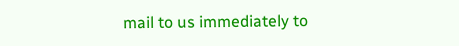mail to us immediately to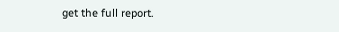get the full report.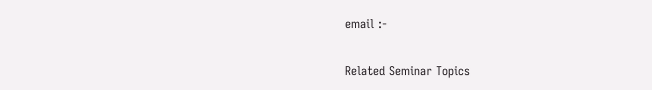email :-

Related Seminar Topics